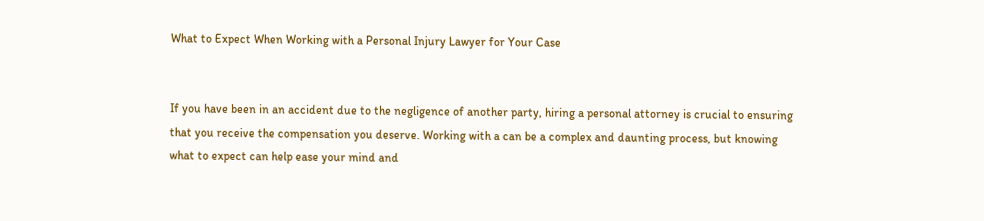What to Expect When Working with a Personal Injury Lawyer for Your Case


If you have been in an accident due to the negligence of another party, hiring a personal attorney is crucial to ensuring that you receive the compensation you deserve. Working with a can be a complex and daunting process, but knowing what to expect can help ease your mind and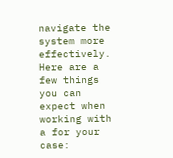navigate the system more effectively. Here are a few things you can expect when working with a for your case: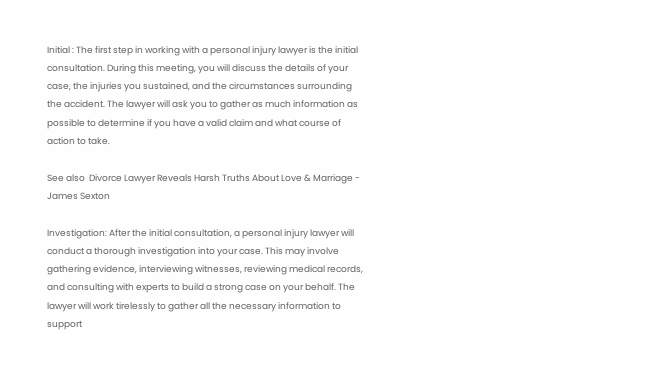Initial : The first step in working with a personal injury lawyer is the initial consultation. During this meeting, you will discuss the details of your case, the injuries you sustained, and the circumstances surrounding the accident. The lawyer will ask you to gather as much information as possible to determine if you have a valid claim and what course of action to take.

See also  Divorce Lawyer Reveals Harsh Truths About Love & Marriage - James Sexton

Investigation: After the initial consultation, a personal injury lawyer will conduct a thorough investigation into your case. This may involve gathering evidence, interviewing witnesses, reviewing medical records, and consulting with experts to build a strong case on your behalf. The lawyer will work tirelessly to gather all the necessary information to support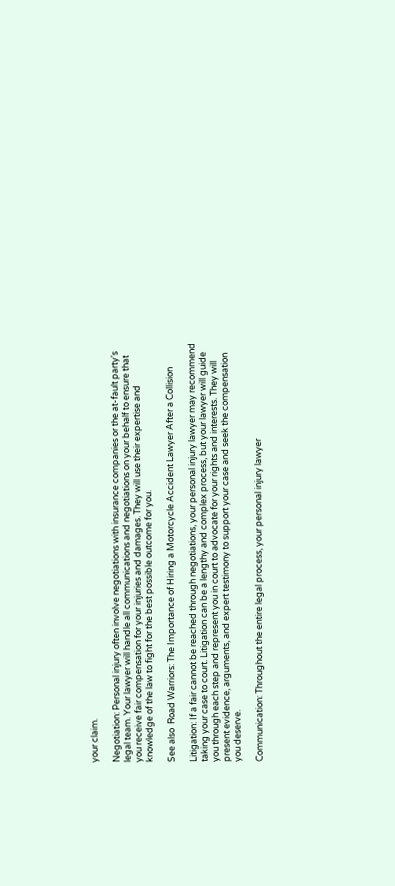your claim.

Negotiation: Personal injury often involve negotiations with insurance companies or the at-fault party's legal team. Your lawyer will handle all communications and negotiations on your behalf to ensure that you receive fair compensation for your injuries and damages. They will use their expertise and knowledge of the law to fight for the best possible outcome for you.

See also  Road Warriors: The Importance of Hiring a Motorcycle Accident Lawyer After a Collision

Litigation: If a fair cannot be reached through negotiations, your personal injury lawyer may recommend taking your case to court. Litigation can be a lengthy and complex process, but your lawyer will guide you through each step and represent you in court to advocate for your rights and interests. They will present evidence, arguments, and expert testimony to support your case and seek the compensation you deserve.

Communication: Throughout the entire legal process, your personal injury lawyer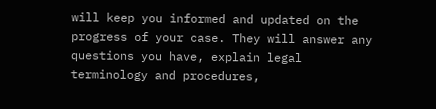will keep you informed and updated on the progress of your case. They will answer any questions you have, explain legal terminology and procedures,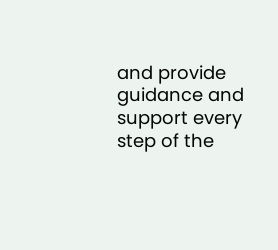and provide guidance and support every step of the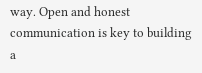way. Open and honest communication is key to building a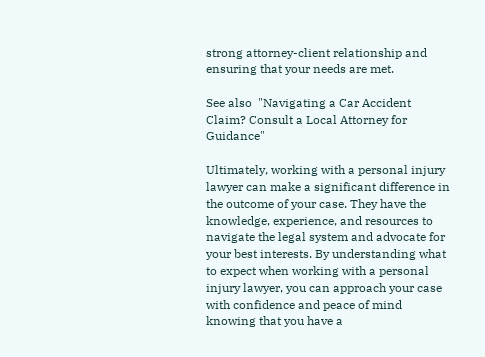strong attorney-client relationship and ensuring that your needs are met.

See also  "Navigating a Car Accident Claim? Consult a Local Attorney for Guidance"

Ultimately, working with a personal injury lawyer can make a significant difference in the outcome of your case. They have the knowledge, experience, and resources to navigate the legal system and advocate for your best interests. By understanding what to expect when working with a personal injury lawyer, you can approach your case with confidence and peace of mind knowing that you have a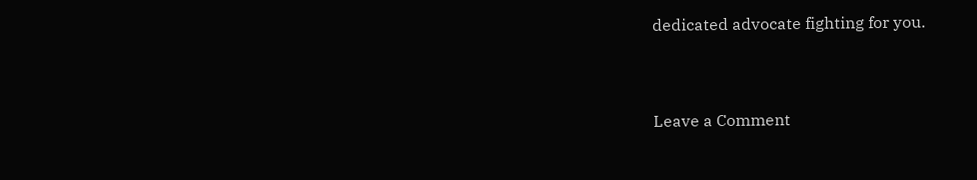dedicated advocate fighting for you.


Leave a Comment